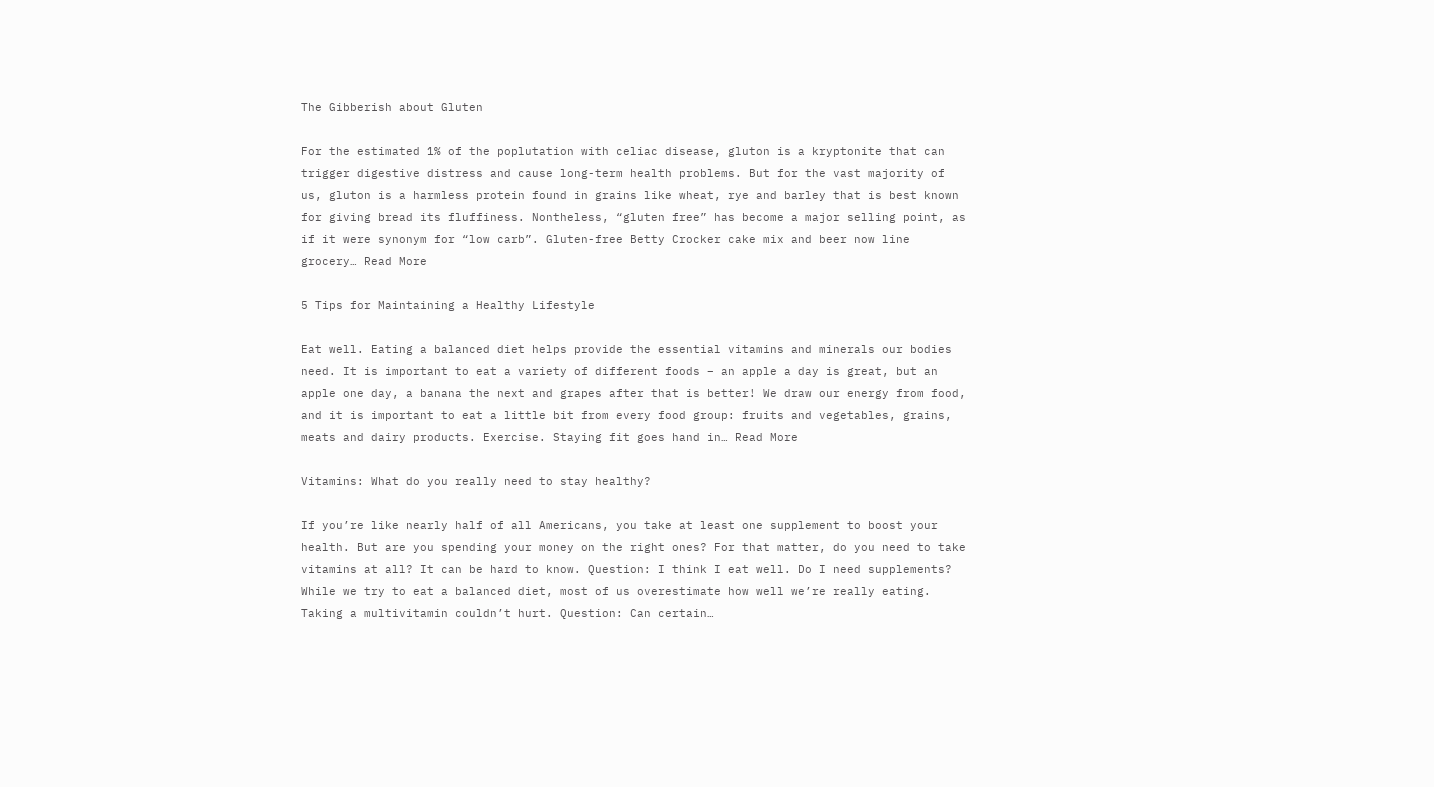The Gibberish about Gluten

For the estimated 1% of the poplutation with celiac disease, gluton is a kryptonite that can trigger digestive distress and cause long-term health problems. But for the vast majority of us, gluton is a harmless protein found in grains like wheat, rye and barley that is best known for giving bread its fluffiness. Nontheless, “gluten free” has become a major selling point, as if it were synonym for “low carb”. Gluten-free Betty Crocker cake mix and beer now line grocery… Read More

5 Tips for Maintaining a Healthy Lifestyle

Eat well. Eating a balanced diet helps provide the essential vitamins and minerals our bodies need. It is important to eat a variety of different foods – an apple a day is great, but an apple one day, a banana the next and grapes after that is better! We draw our energy from food, and it is important to eat a little bit from every food group: fruits and vegetables, grains, meats and dairy products. Exercise. Staying fit goes hand in… Read More

Vitamins: What do you really need to stay healthy?

If you’re like nearly half of all Americans, you take at least one supplement to boost your health. But are you spending your money on the right ones? For that matter, do you need to take vitamins at all? It can be hard to know. Question: I think I eat well. Do I need supplements? While we try to eat a balanced diet, most of us overestimate how well we’re really eating. Taking a multivitamin couldn’t hurt. Question: Can certain…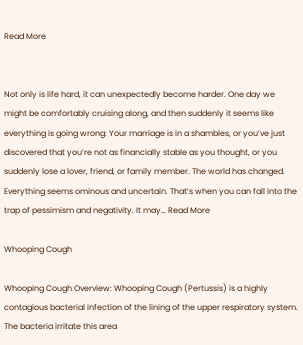Read More


Not only is life hard, it can unexpectedly become harder. One day we might be comfortably cruising along, and then suddenly it seems like everything is going wrong: Your marriage is in a shambles, or you’ve just discovered that you’re not as financially stable as you thought, or you suddenly lose a lover, friend, or family member. The world has changed. Everything seems ominous and uncertain. That’s when you can fall into the trap of pessimism and negativity. It may… Read More

Whooping Cough

Whooping Cough Overview: Whooping Cough (Pertussis) is a highly contagious bacterial infection of the lining of the upper respiratory system.  The bacteria irritate this area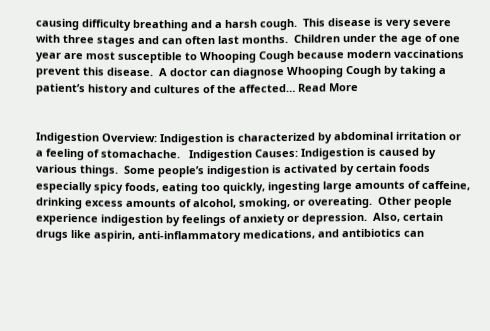causing difficulty breathing and a harsh cough.  This disease is very severe with three stages and can often last months.  Children under the age of one year are most susceptible to Whooping Cough because modern vaccinations prevent this disease.  A doctor can diagnose Whooping Cough by taking a patient’s history and cultures of the affected… Read More


Indigestion Overview: Indigestion is characterized by abdominal irritation or a feeling of stomachache.   Indigestion Causes: Indigestion is caused by various things.  Some people’s indigestion is activated by certain foods especially spicy foods, eating too quickly, ingesting large amounts of caffeine, drinking excess amounts of alcohol, smoking, or overeating.  Other people experience indigestion by feelings of anxiety or depression.  Also, certain drugs like aspirin, anti-inflammatory medications, and antibiotics can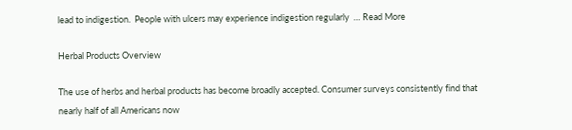lead to indigestion.  People with ulcers may experience indigestion regularly  … Read More

Herbal Products Overview

The use of herbs and herbal products has become broadly accepted. Consumer surveys consistently find that nearly half of all Americans now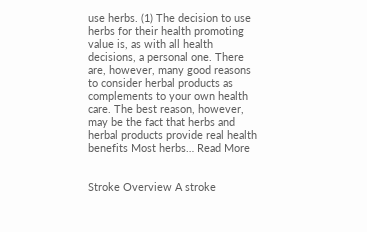use herbs. (1) The decision to use herbs for their health promoting value is, as with all health decisions, a personal one. There are, however, many good reasons to consider herbal products as complements to your own health care. The best reason, however, may be the fact that herbs and herbal products provide real health benefits Most herbs… Read More


Stroke Overview A stroke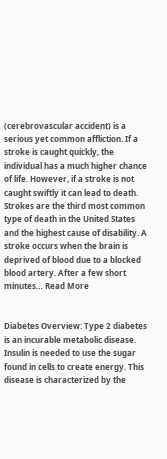(cerebrovascular accident) is a serious yet common affliction. If a stroke is caught quickly, the individual has a much higher chance of life. However, if a stroke is not caught swiftly it can lead to death. Strokes are the third most common type of death in the United States and the highest cause of disability. A stroke occurs when the brain is deprived of blood due to a blocked blood artery. After a few short minutes… Read More


Diabetes Overview: Type 2 diabetes is an incurable metabolic disease. Insulin is needed to use the sugar found in cells to create energy. This disease is characterized by the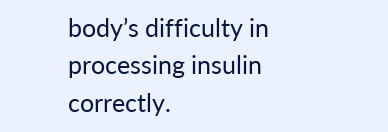body’s difficulty in processing insulin correctly.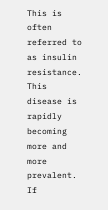This is often referred to as insulin resistance. This disease is rapidly becoming more and more prevalent. If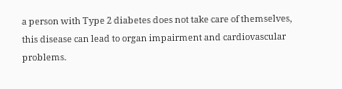a person with Type 2 diabetes does not take care of themselves, this disease can lead to organ impairment and cardiovascular problems.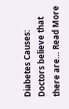Diabetes Causes: Doctors believe that there are… Read More